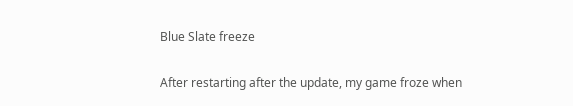Blue Slate freeze

After restarting after the update, my game froze when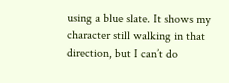using a blue slate. It shows my character still walking in that direction, but I can’t do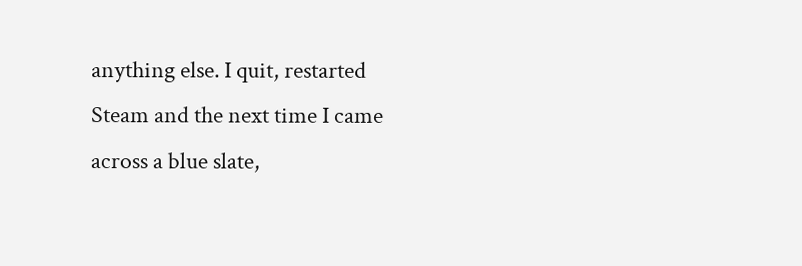anything else. I quit, restarted Steam and the next time I came across a blue slate,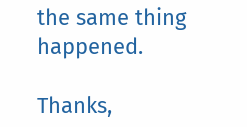the same thing happened.

Thanks,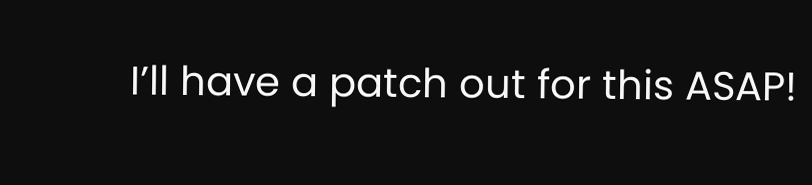I’ll have a patch out for this ASAP!